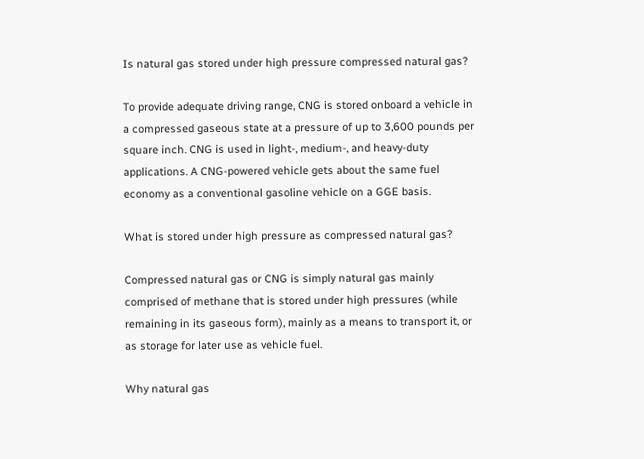Is natural gas stored under high pressure compressed natural gas?

To provide adequate driving range, CNG is stored onboard a vehicle in a compressed gaseous state at a pressure of up to 3,600 pounds per square inch. CNG is used in light-, medium-, and heavy-duty applications. A CNG-powered vehicle gets about the same fuel economy as a conventional gasoline vehicle on a GGE basis.

What is stored under high pressure as compressed natural gas?

Compressed natural gas or CNG is simply natural gas mainly comprised of methane that is stored under high pressures (while remaining in its gaseous form), mainly as a means to transport it, or as storage for later use as vehicle fuel.

Why natural gas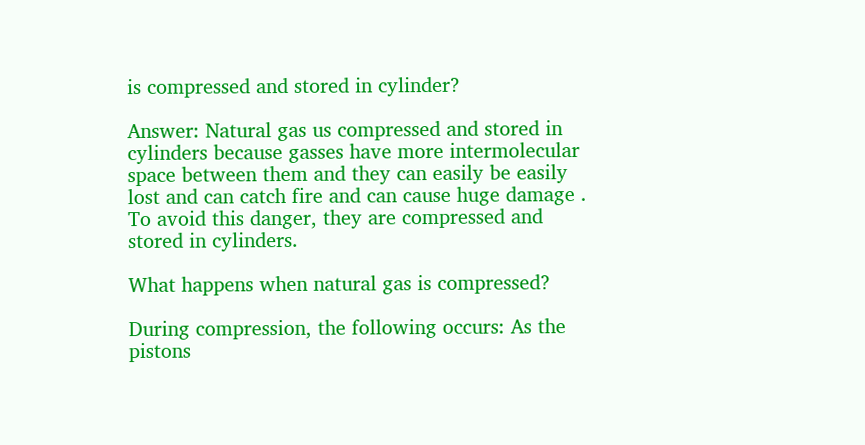is compressed and stored in cylinder?

Answer: Natural gas us compressed and stored in cylinders because gasses have more intermolecular space between them and they can easily be easily lost and can catch fire and can cause huge damage . To avoid this danger, they are compressed and stored in cylinders.

What happens when natural gas is compressed?

During compression, the following occurs: As the pistons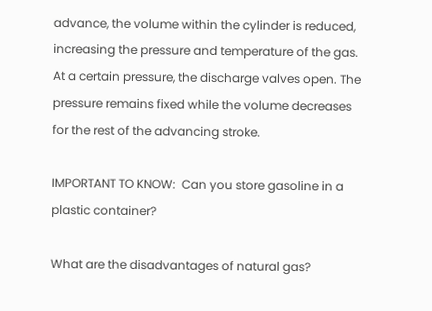advance, the volume within the cylinder is reduced, increasing the pressure and temperature of the gas. At a certain pressure, the discharge valves open. The pressure remains fixed while the volume decreases for the rest of the advancing stroke.

IMPORTANT TO KNOW:  Can you store gasoline in a plastic container?

What are the disadvantages of natural gas?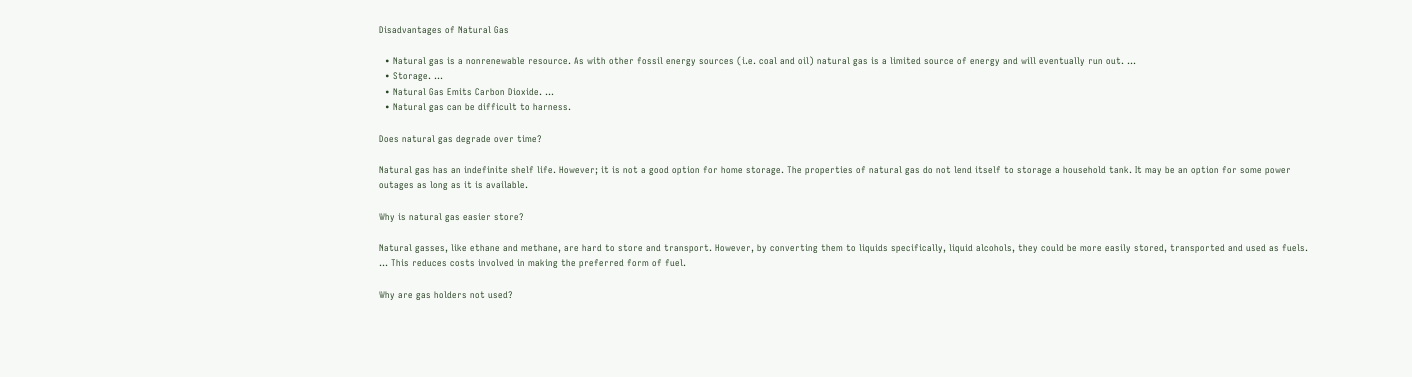Disadvantages of Natural Gas

  • Natural gas is a nonrenewable resource. As with other fossil energy sources (i.e. coal and oil) natural gas is a limited source of energy and will eventually run out. …
  • Storage. …
  • Natural Gas Emits Carbon Dioxide. …
  • Natural gas can be difficult to harness.

Does natural gas degrade over time?

Natural gas has an indefinite shelf life. However; it is not a good option for home storage. The properties of natural gas do not lend itself to storage a household tank. It may be an option for some power outages as long as it is available.

Why is natural gas easier store?

Natural gasses, like ethane and methane, are hard to store and transport. However, by converting them to liquids specifically, liquid alcohols, they could be more easily stored, transported and used as fuels. … This reduces costs involved in making the preferred form of fuel.

Why are gas holders not used?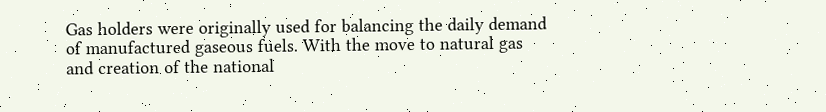Gas holders were originally used for balancing the daily demand of manufactured gaseous fuels. With the move to natural gas and creation of the national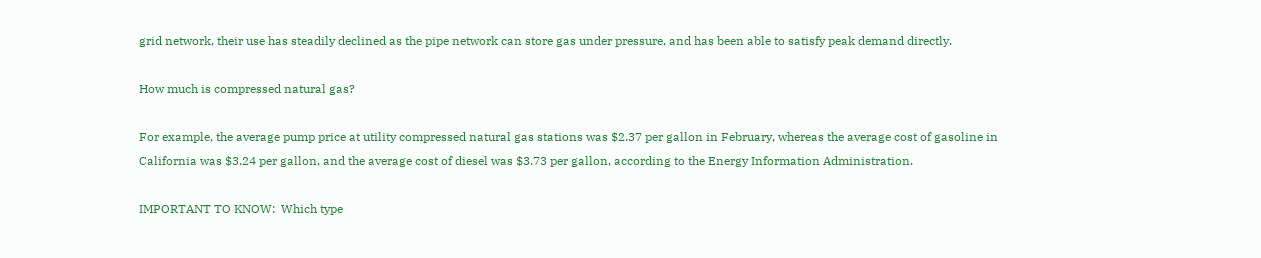grid network, their use has steadily declined as the pipe network can store gas under pressure, and has been able to satisfy peak demand directly.

How much is compressed natural gas?

For example, the average pump price at utility compressed natural gas stations was $2.37 per gallon in February, whereas the average cost of gasoline in California was $3.24 per gallon, and the average cost of diesel was $3.73 per gallon, according to the Energy Information Administration.

IMPORTANT TO KNOW:  Which type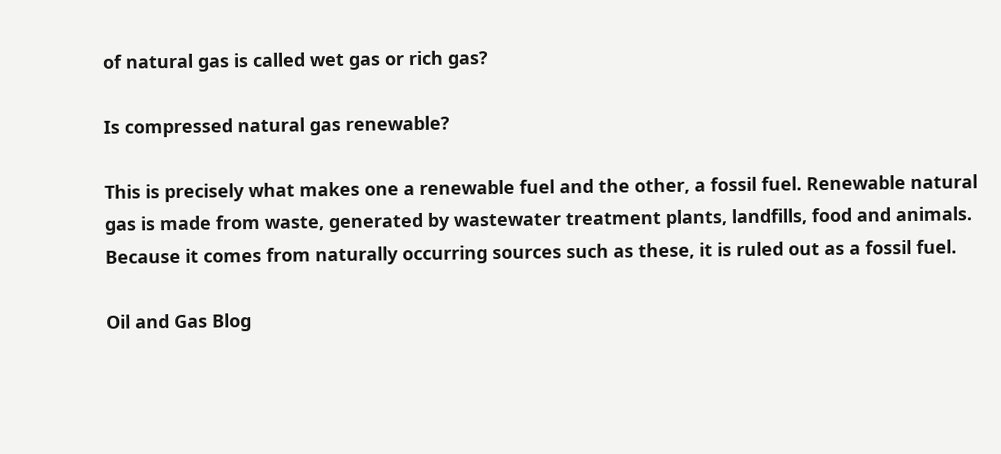of natural gas is called wet gas or rich gas?

Is compressed natural gas renewable?

This is precisely what makes one a renewable fuel and the other, a fossil fuel. Renewable natural gas is made from waste, generated by wastewater treatment plants, landfills, food and animals. Because it comes from naturally occurring sources such as these, it is ruled out as a fossil fuel.

Oil and Gas Blog